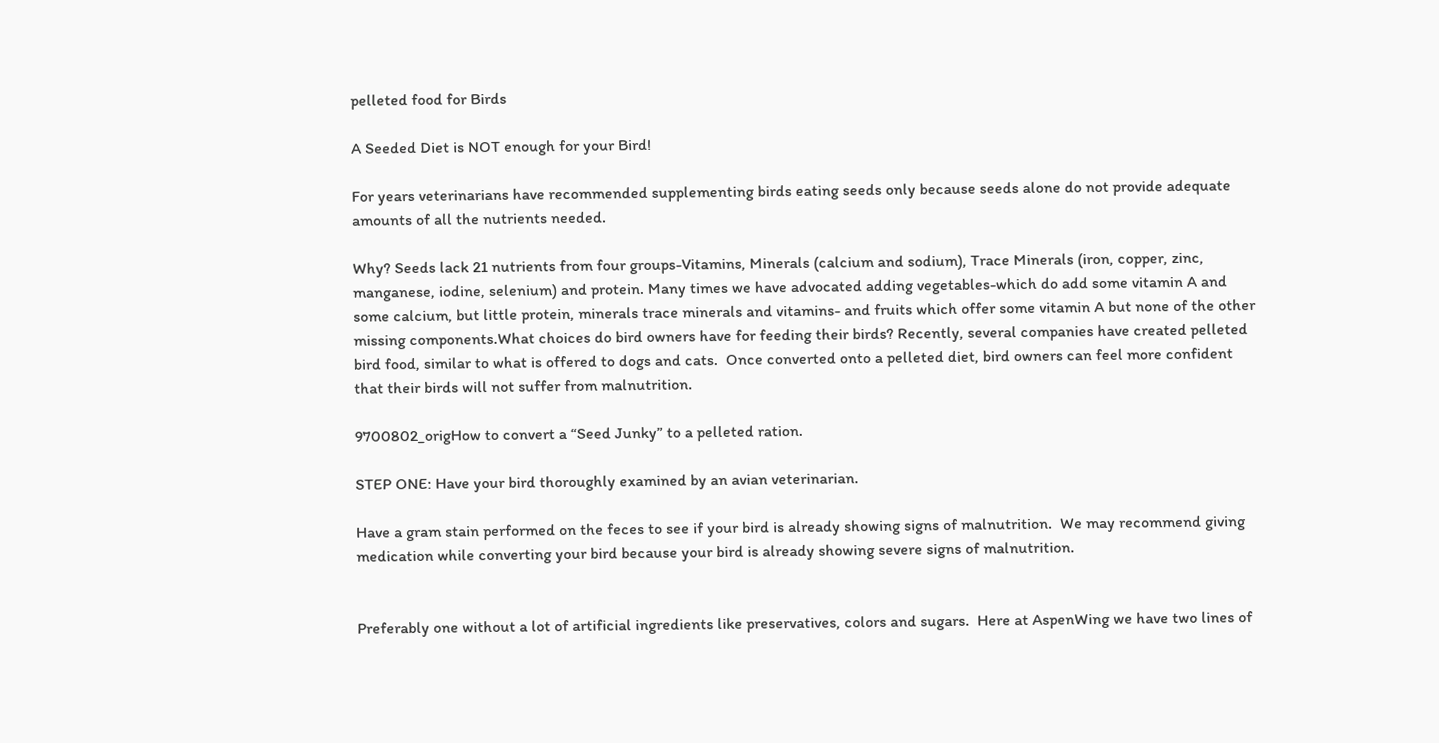pelleted food for Birds

A Seeded Diet is NOT enough for your Bird!

For years veterinarians have recommended supplementing birds eating seeds only because seeds alone do not provide adequate amounts of all the nutrients needed.

Why? Seeds lack 21 nutrients from four groups-Vitamins, Minerals (calcium and sodium), Trace Minerals (iron, copper, zinc, manganese, iodine, selenium) and protein. Many times we have advocated adding vegetables-which do add some vitamin A and some calcium, but little protein, minerals trace minerals and vitamins- and fruits which offer some vitamin A but none of the other missing components.What choices do bird owners have for feeding their birds? Recently, several companies have created pelleted bird food, similar to what is offered to dogs and cats.  Once converted onto a pelleted diet, bird owners can feel more confident that their birds will not suffer from malnutrition.

9700802_origHow to convert a “Seed Junky” to a pelleted ration.

STEP ONE: Have your bird thoroughly examined by an avian veterinarian.

Have a gram stain performed on the feces to see if your bird is already showing signs of malnutrition.  We may recommend giving medication while converting your bird because your bird is already showing severe signs of malnutrition.


Preferably one without a lot of artificial ingredients like preservatives, colors and sugars.  Here at AspenWing we have two lines of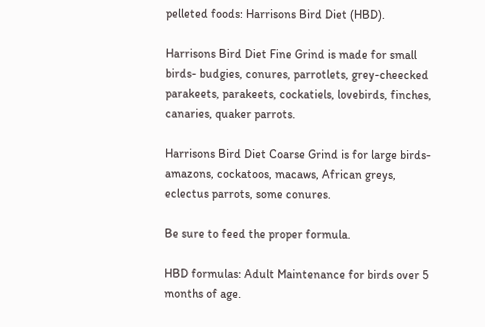pelleted foods: Harrisons Bird Diet (HBD).

Harrisons Bird Diet Fine Grind is made for small birds- budgies, conures, parrotlets, grey-cheecked parakeets, parakeets, cockatiels, lovebirds, finches, canaries, quaker parrots.

Harrisons Bird Diet Coarse Grind is for large birds- amazons, cockatoos, macaws, African greys, eclectus parrots, some conures.

Be sure to feed the proper formula.

HBD formulas: Adult Maintenance for birds over 5 months of age.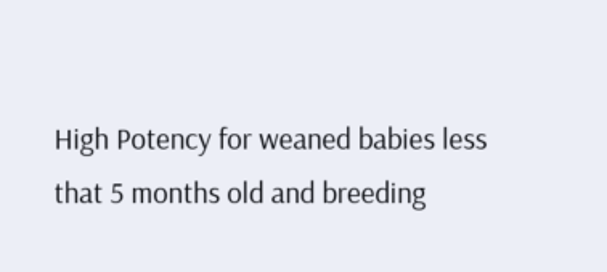High Potency for weaned babies less that 5 months old and breeding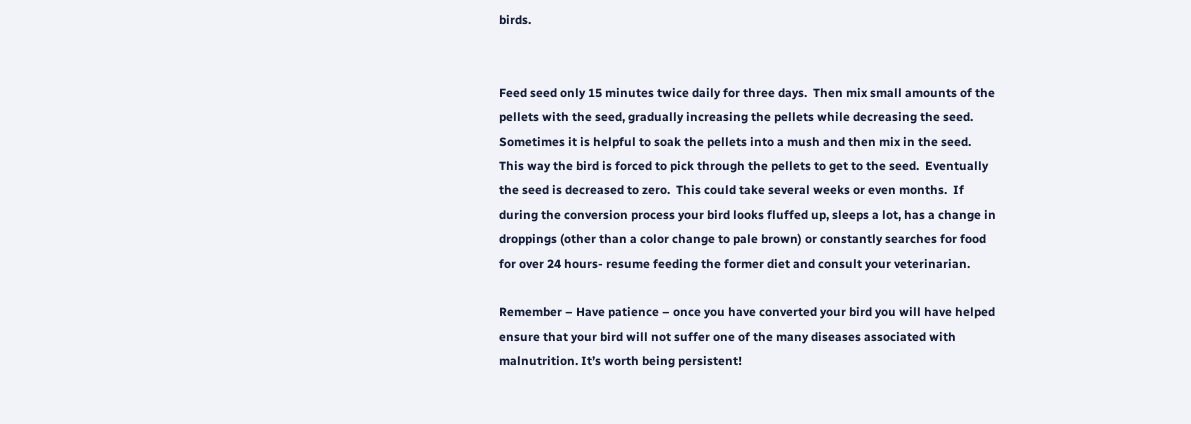birds.


Feed seed only 15 minutes twice daily for three days.  Then mix small amounts of the pellets with the seed, gradually increasing the pellets while decreasing the seed.  Sometimes it is helpful to soak the pellets into a mush and then mix in the seed.  This way the bird is forced to pick through the pellets to get to the seed.  Eventually the seed is decreased to zero.  This could take several weeks or even months.  If during the conversion process your bird looks fluffed up, sleeps a lot, has a change in droppings (other than a color change to pale brown) or constantly searches for food for over 24 hours- resume feeding the former diet and consult your veterinarian.

Remember – Have patience – once you have converted your bird you will have helped ensure that your bird will not suffer one of the many diseases associated with malnutrition. It’s worth being persistent!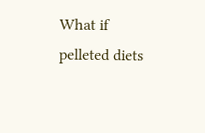What if pelleted diets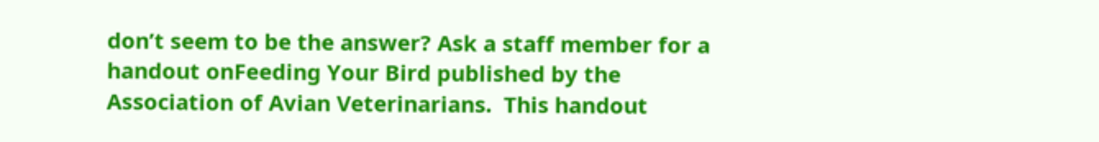don’t seem to be the answer? Ask a staff member for a handout onFeeding Your Bird published by the Association of Avian Veterinarians.  This handout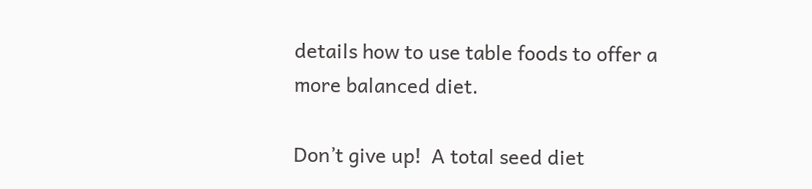details how to use table foods to offer a more balanced diet.

Don’t give up!  A total seed diet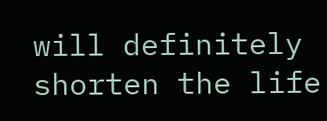will definitely shorten the life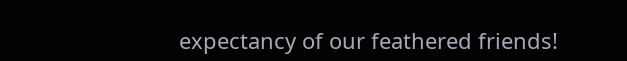expectancy of our feathered friends!